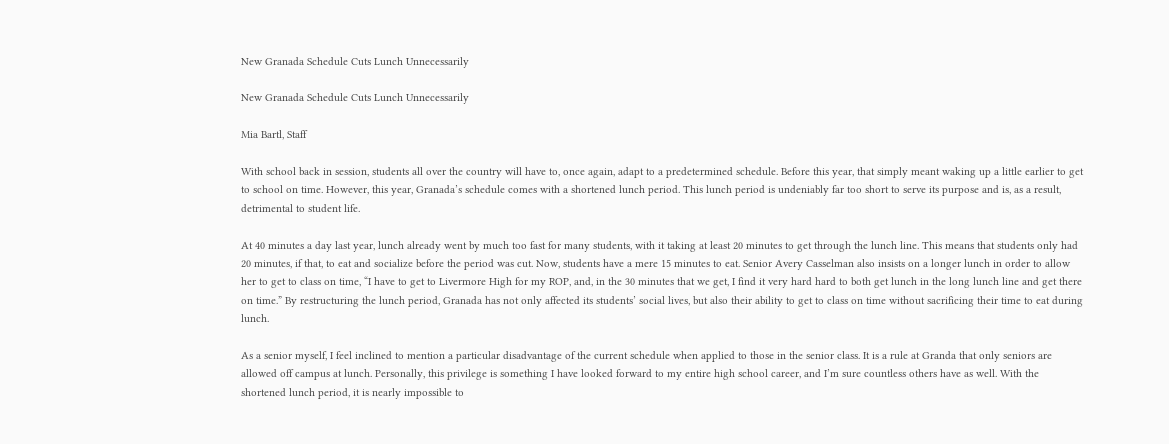New Granada Schedule Cuts Lunch Unnecessarily

New Granada Schedule Cuts Lunch Unnecessarily

Mia Bartl, Staff

With school back in session, students all over the country will have to, once again, adapt to a predetermined schedule. Before this year, that simply meant waking up a little earlier to get to school on time. However, this year, Granada’s schedule comes with a shortened lunch period. This lunch period is undeniably far too short to serve its purpose and is, as a result, detrimental to student life.

At 40 minutes a day last year, lunch already went by much too fast for many students, with it taking at least 20 minutes to get through the lunch line. This means that students only had 20 minutes, if that, to eat and socialize before the period was cut. Now, students have a mere 15 minutes to eat. Senior Avery Casselman also insists on a longer lunch in order to allow her to get to class on time, “I have to get to Livermore High for my ROP, and, in the 30 minutes that we get, I find it very hard hard to both get lunch in the long lunch line and get there on time.” By restructuring the lunch period, Granada has not only affected its students’ social lives, but also their ability to get to class on time without sacrificing their time to eat during lunch.

As a senior myself, I feel inclined to mention a particular disadvantage of the current schedule when applied to those in the senior class. It is a rule at Granda that only seniors are allowed off campus at lunch. Personally, this privilege is something I have looked forward to my entire high school career, and I’m sure countless others have as well. With the shortened lunch period, it is nearly impossible to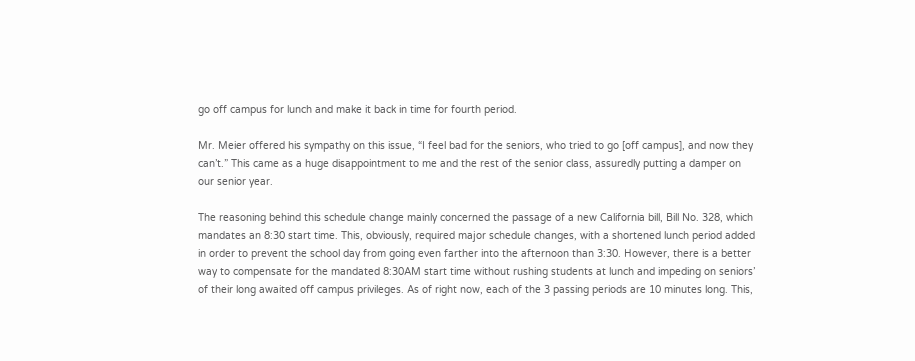go off campus for lunch and make it back in time for fourth period.

Mr. Meier offered his sympathy on this issue, “I feel bad for the seniors, who tried to go [off campus], and now they can’t.” This came as a huge disappointment to me and the rest of the senior class, assuredly putting a damper on our senior year.

The reasoning behind this schedule change mainly concerned the passage of a new California bill, Bill No. 328, which mandates an 8:30 start time. This, obviously, required major schedule changes, with a shortened lunch period added in order to prevent the school day from going even farther into the afternoon than 3:30. However, there is a better way to compensate for the mandated 8:30AM start time without rushing students at lunch and impeding on seniors’ of their long awaited off campus privileges. As of right now, each of the 3 passing periods are 10 minutes long. This,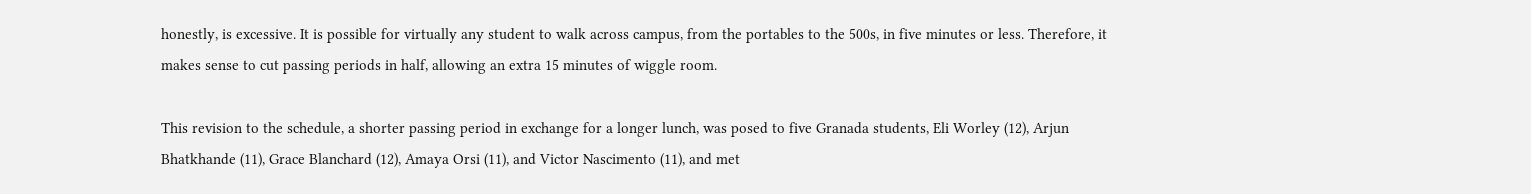honestly, is excessive. It is possible for virtually any student to walk across campus, from the portables to the 500s, in five minutes or less. Therefore, it makes sense to cut passing periods in half, allowing an extra 15 minutes of wiggle room.

This revision to the schedule, a shorter passing period in exchange for a longer lunch, was posed to five Granada students, Eli Worley (12), Arjun Bhatkhande (11), Grace Blanchard (12), Amaya Orsi (11), and Victor Nascimento (11), and met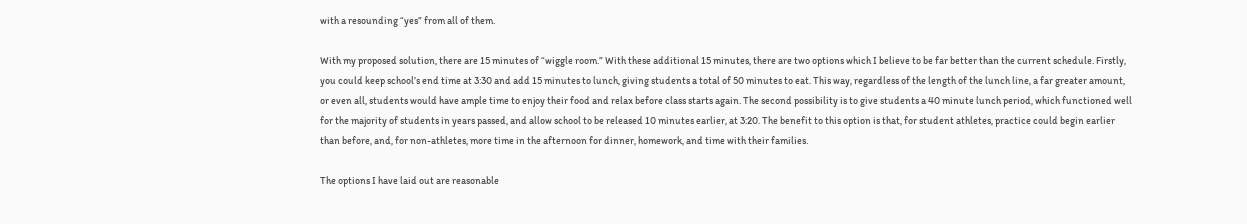with a resounding “yes” from all of them.

With my proposed solution, there are 15 minutes of “wiggle room.” With these additional 15 minutes, there are two options which I believe to be far better than the current schedule. Firstly, you could keep school’s end time at 3:30 and add 15 minutes to lunch, giving students a total of 50 minutes to eat. This way, regardless of the length of the lunch line, a far greater amount, or even all, students would have ample time to enjoy their food and relax before class starts again. The second possibility is to give students a 40 minute lunch period, which functioned well for the majority of students in years passed, and allow school to be released 10 minutes earlier, at 3:20. The benefit to this option is that, for student athletes, practice could begin earlier than before, and, for non-athletes, more time in the afternoon for dinner, homework, and time with their families.

The options I have laid out are reasonable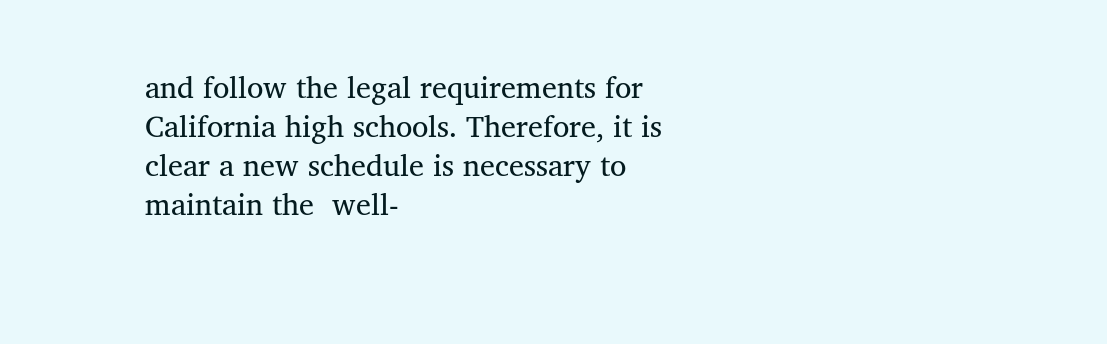and follow the legal requirements for California high schools. Therefore, it is clear a new schedule is necessary to maintain the  well-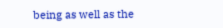being as well as the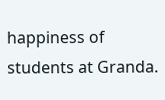happiness of students at Granda.